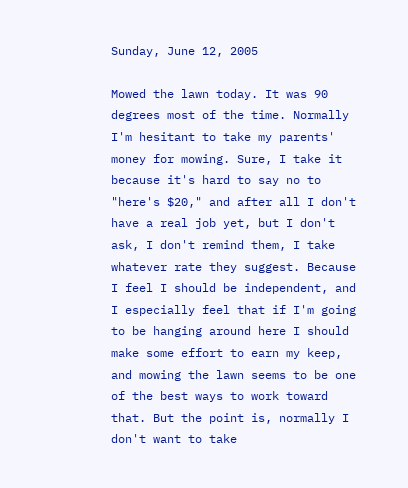Sunday, June 12, 2005

Mowed the lawn today. It was 90 degrees most of the time. Normally I'm hesitant to take my parents' money for mowing. Sure, I take it because it's hard to say no to "here's $20," and after all I don't have a real job yet, but I don't ask, I don't remind them, I take whatever rate they suggest. Because I feel I should be independent, and I especially feel that if I'm going to be hanging around here I should make some effort to earn my keep, and mowing the lawn seems to be one of the best ways to work toward that. But the point is, normally I don't want to take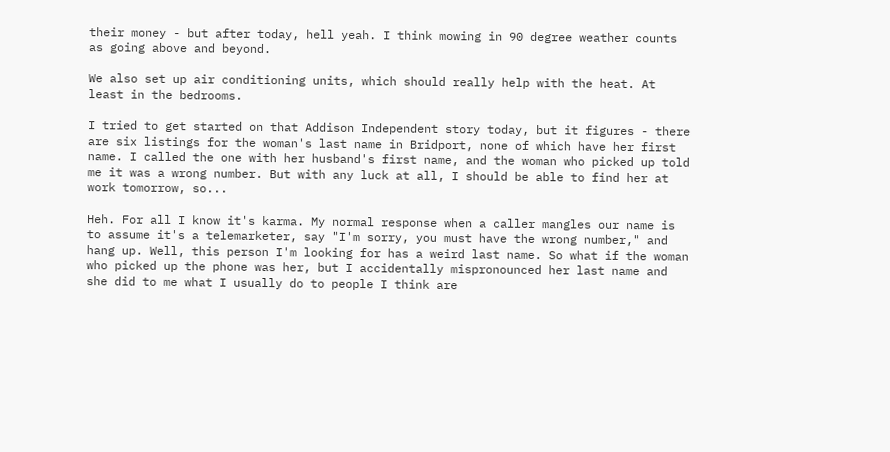their money - but after today, hell yeah. I think mowing in 90 degree weather counts as going above and beyond.

We also set up air conditioning units, which should really help with the heat. At least in the bedrooms.

I tried to get started on that Addison Independent story today, but it figures - there are six listings for the woman's last name in Bridport, none of which have her first name. I called the one with her husband's first name, and the woman who picked up told me it was a wrong number. But with any luck at all, I should be able to find her at work tomorrow, so...

Heh. For all I know it's karma. My normal response when a caller mangles our name is to assume it's a telemarketer, say "I'm sorry, you must have the wrong number," and hang up. Well, this person I'm looking for has a weird last name. So what if the woman who picked up the phone was her, but I accidentally mispronounced her last name and she did to me what I usually do to people I think are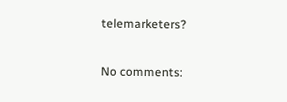telemarketers?

No comments: